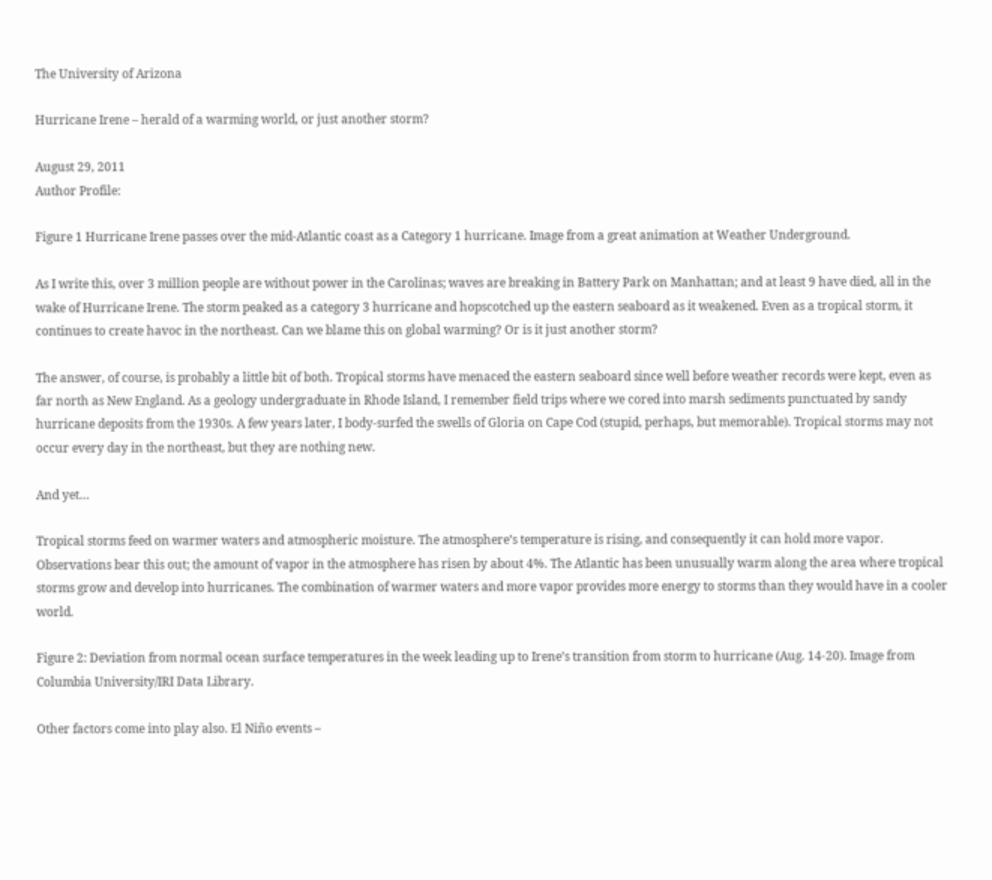The University of Arizona

Hurricane Irene – herald of a warming world, or just another storm?

August 29, 2011
Author Profile:

Figure 1 Hurricane Irene passes over the mid-Atlantic coast as a Category 1 hurricane. Image from a great animation at Weather Underground.

As I write this, over 3 million people are without power in the Carolinas; waves are breaking in Battery Park on Manhattan; and at least 9 have died, all in the wake of Hurricane Irene. The storm peaked as a category 3 hurricane and hopscotched up the eastern seaboard as it weakened. Even as a tropical storm, it continues to create havoc in the northeast. Can we blame this on global warming? Or is it just another storm?

The answer, of course, is probably a little bit of both. Tropical storms have menaced the eastern seaboard since well before weather records were kept, even as far north as New England. As a geology undergraduate in Rhode Island, I remember field trips where we cored into marsh sediments punctuated by sandy hurricane deposits from the 1930s. A few years later, I body-surfed the swells of Gloria on Cape Cod (stupid, perhaps, but memorable). Tropical storms may not occur every day in the northeast, but they are nothing new.

And yet…

Tropical storms feed on warmer waters and atmospheric moisture. The atmosphere’s temperature is rising, and consequently it can hold more vapor. Observations bear this out; the amount of vapor in the atmosphere has risen by about 4%. The Atlantic has been unusually warm along the area where tropical storms grow and develop into hurricanes. The combination of warmer waters and more vapor provides more energy to storms than they would have in a cooler world.

Figure 2: Deviation from normal ocean surface temperatures in the week leading up to Irene’s transition from storm to hurricane (Aug. 14-20). Image from Columbia University/IRI Data Library.

Other factors come into play also. El Niño events –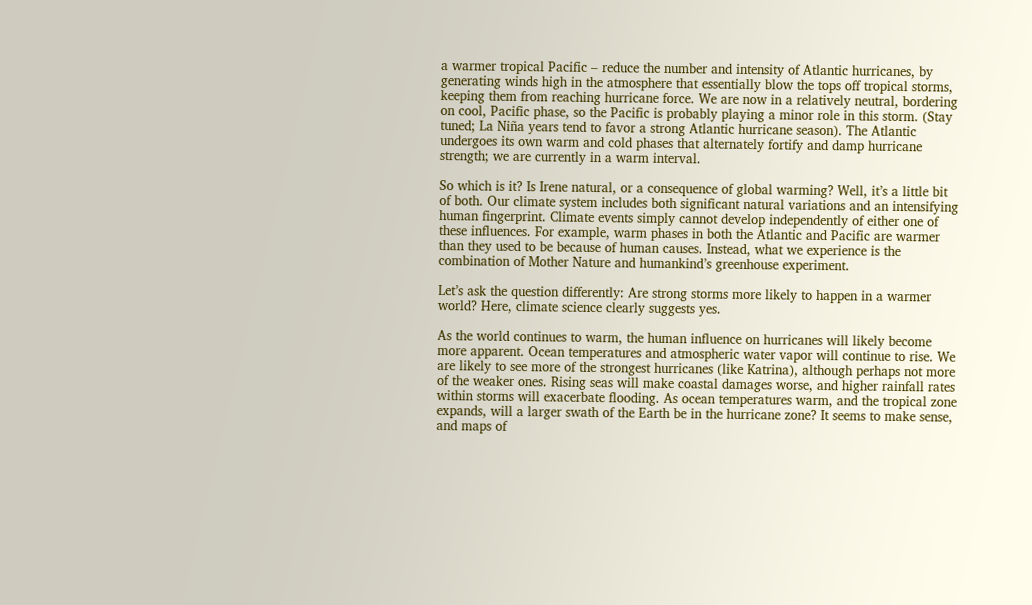a warmer tropical Pacific – reduce the number and intensity of Atlantic hurricanes, by generating winds high in the atmosphere that essentially blow the tops off tropical storms, keeping them from reaching hurricane force. We are now in a relatively neutral, bordering on cool, Pacific phase, so the Pacific is probably playing a minor role in this storm. (Stay tuned; La Niña years tend to favor a strong Atlantic hurricane season). The Atlantic undergoes its own warm and cold phases that alternately fortify and damp hurricane strength; we are currently in a warm interval.

So which is it? Is Irene natural, or a consequence of global warming? Well, it’s a little bit of both. Our climate system includes both significant natural variations and an intensifying human fingerprint. Climate events simply cannot develop independently of either one of these influences. For example, warm phases in both the Atlantic and Pacific are warmer than they used to be because of human causes. Instead, what we experience is the combination of Mother Nature and humankind’s greenhouse experiment.

Let’s ask the question differently: Are strong storms more likely to happen in a warmer world? Here, climate science clearly suggests yes.

As the world continues to warm, the human influence on hurricanes will likely become more apparent. Ocean temperatures and atmospheric water vapor will continue to rise. We are likely to see more of the strongest hurricanes (like Katrina), although perhaps not more of the weaker ones. Rising seas will make coastal damages worse, and higher rainfall rates within storms will exacerbate flooding. As ocean temperatures warm, and the tropical zone expands, will a larger swath of the Earth be in the hurricane zone? It seems to make sense, and maps of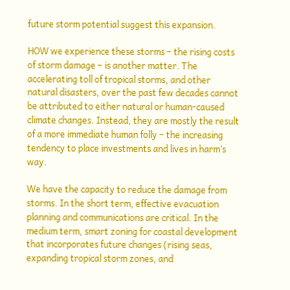future storm potential suggest this expansion.

HOW we experience these storms – the rising costs of storm damage – is another matter. The accelerating toll of tropical storms, and other natural disasters, over the past few decades cannot be attributed to either natural or human-caused climate changes. Instead, they are mostly the result of a more immediate human folly – the increasing tendency to place investments and lives in harm’s way.

We have the capacity to reduce the damage from storms. In the short term, effective evacuation planning and communications are critical. In the medium term, smart zoning for coastal development that incorporates future changes (rising seas, expanding tropical storm zones, and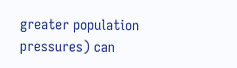greater population pressures) can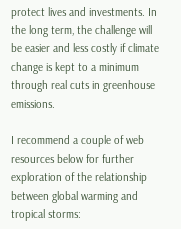protect lives and investments. In the long term, the challenge will be easier and less costly if climate change is kept to a minimum through real cuts in greenhouse emissions.

I recommend a couple of web resources below for further exploration of the relationship between global warming and tropical storms: